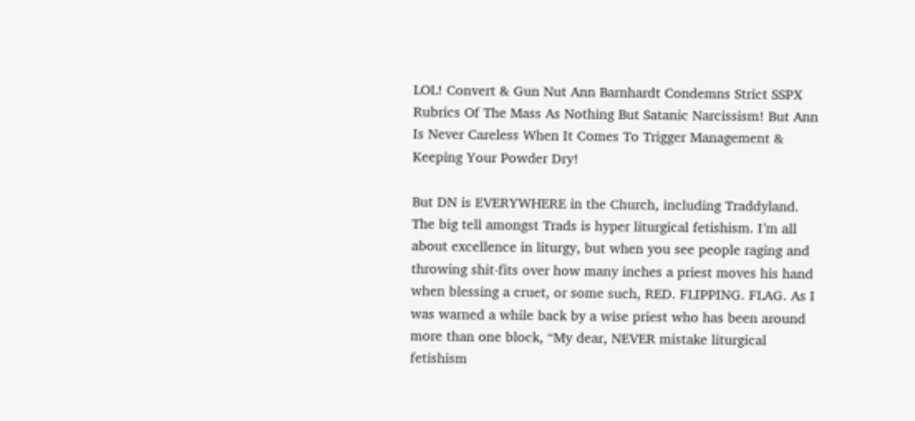LOL! Convert & Gun Nut Ann Barnhardt Condemns Strict SSPX Rubrics Of The Mass As Nothing But Satanic Narcissism! But Ann Is Never Careless When It Comes To Trigger Management & Keeping Your Powder Dry!

But DN is EVERYWHERE in the Church, including Traddyland. The big tell amongst Trads is hyper liturgical fetishism. I’m all about excellence in liturgy, but when you see people raging and throwing shit-fits over how many inches a priest moves his hand when blessing a cruet, or some such, RED. FLIPPING. FLAG. As I was warned a while back by a wise priest who has been around more than one block, “My dear, NEVER mistake liturgical fetishism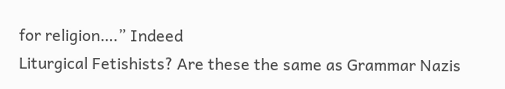for religion….” Indeed
Liturgical Fetishists? Are these the same as Grammar Nazis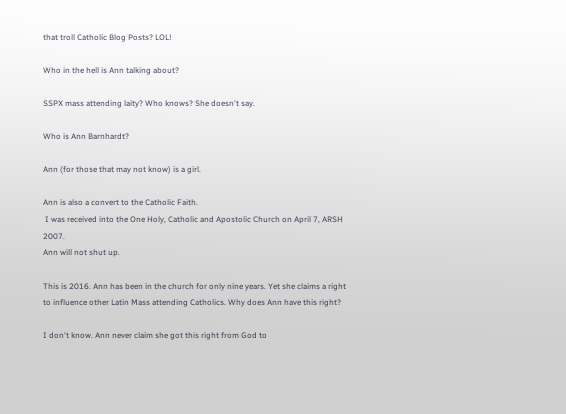that troll Catholic Blog Posts? LOL!

Who in the hell is Ann talking about?

SSPX mass attending laity? Who knows? She doesn't say.

Who is Ann Barnhardt?

Ann (for those that may not know) is a girl.

Ann is also a convert to the Catholic Faith.
 I was received into the One Holy, Catholic and Apostolic Church on April 7, ARSH 2007.
Ann will not shut up.

This is 2016. Ann has been in the church for only nine years. Yet she claims a right to influence other Latin Mass attending Catholics. Why does Ann have this right?

I don't know. Ann never claim she got this right from God to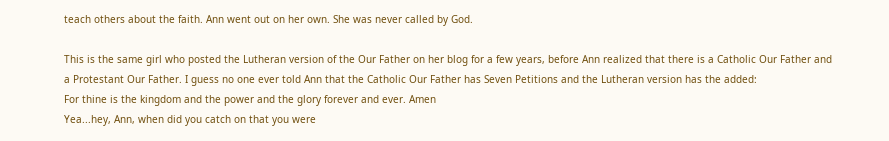teach others about the faith. Ann went out on her own. She was never called by God.

This is the same girl who posted the Lutheran version of the Our Father on her blog for a few years, before Ann realized that there is a Catholic Our Father and a Protestant Our Father. I guess no one ever told Ann that the Catholic Our Father has Seven Petitions and the Lutheran version has the added:
For thine is the kingdom and the power and the glory forever and ever. Amen
Yea...hey, Ann, when did you catch on that you were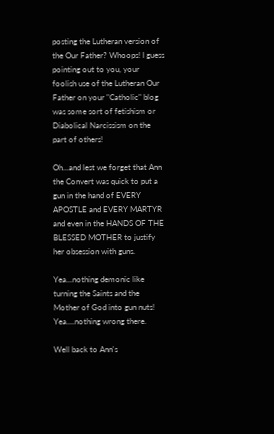posting the Lutheran version of the Our Father? Whoops! I guess pointing out to you, your foolish use of the Lutheran Our Father on your "Catholic" blog was some sort of fetishism or Diabolical Narcissism on the part of others!

Oh...and lest we forget that Ann the Convert was quick to put a gun in the hand of EVERY APOSTLE and EVERY MARTYR and even in the HANDS OF THE BLESSED MOTHER to justify her obsession with guns.

Yea...nothing demonic like turning the Saints and the Mother of God into gun nuts! Yea....nothing wrong there.

Well back to Ann's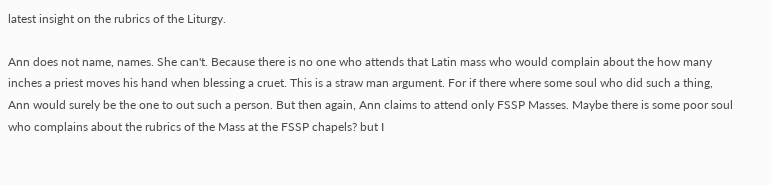latest insight on the rubrics of the Liturgy.

Ann does not name, names. She can't. Because there is no one who attends that Latin mass who would complain about the how many inches a priest moves his hand when blessing a cruet. This is a straw man argument. For if there where some soul who did such a thing, Ann would surely be the one to out such a person. But then again, Ann claims to attend only FSSP Masses. Maybe there is some poor soul who complains about the rubrics of the Mass at the FSSP chapels? but I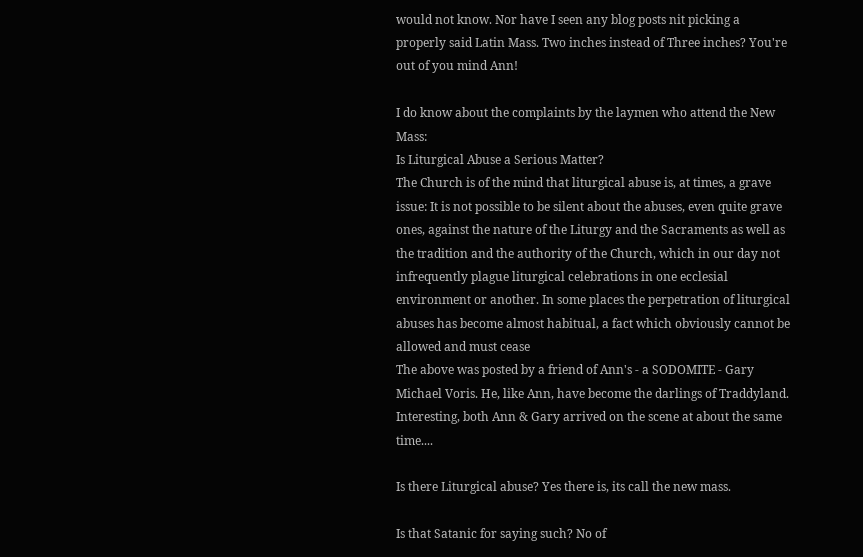would not know. Nor have I seen any blog posts nit picking a properly said Latin Mass. Two inches instead of Three inches? You're out of you mind Ann!

I do know about the complaints by the laymen who attend the New Mass:
Is Liturgical Abuse a Serious Matter?
The Church is of the mind that liturgical abuse is, at times, a grave issue: It is not possible to be silent about the abuses, even quite grave ones, against the nature of the Liturgy and the Sacraments as well as the tradition and the authority of the Church, which in our day not infrequently plague liturgical celebrations in one ecclesial environment or another. In some places the perpetration of liturgical abuses has become almost habitual, a fact which obviously cannot be allowed and must cease
The above was posted by a friend of Ann's - a SODOMITE - Gary Michael Voris. He, like Ann, have become the darlings of Traddyland. Interesting, both Ann & Gary arrived on the scene at about the same time....

Is there Liturgical abuse? Yes there is, its call the new mass.

Is that Satanic for saying such? No of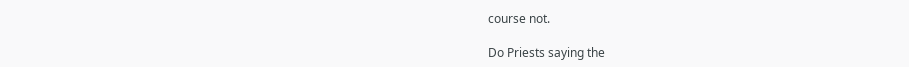course not.

Do Priests saying the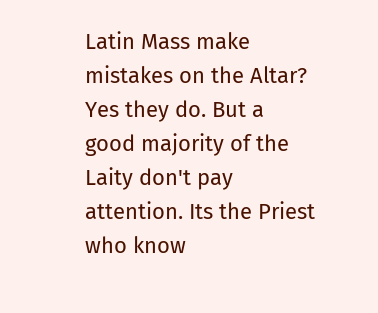Latin Mass make mistakes on the Altar? Yes they do. But a good majority of the Laity don't pay attention. Its the Priest who know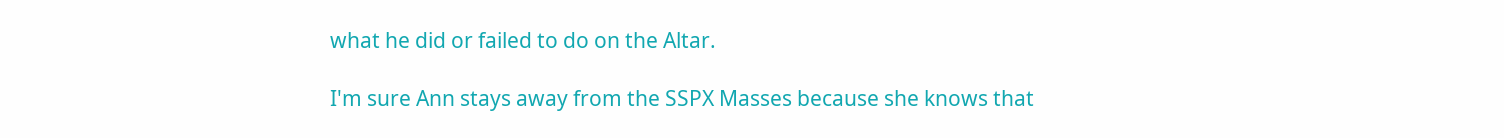what he did or failed to do on the Altar.

I'm sure Ann stays away from the SSPX Masses because she knows that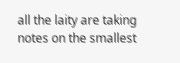all the laity are taking notes on the smallest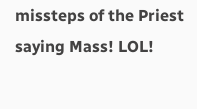missteps of the Priest saying Mass! LOL!